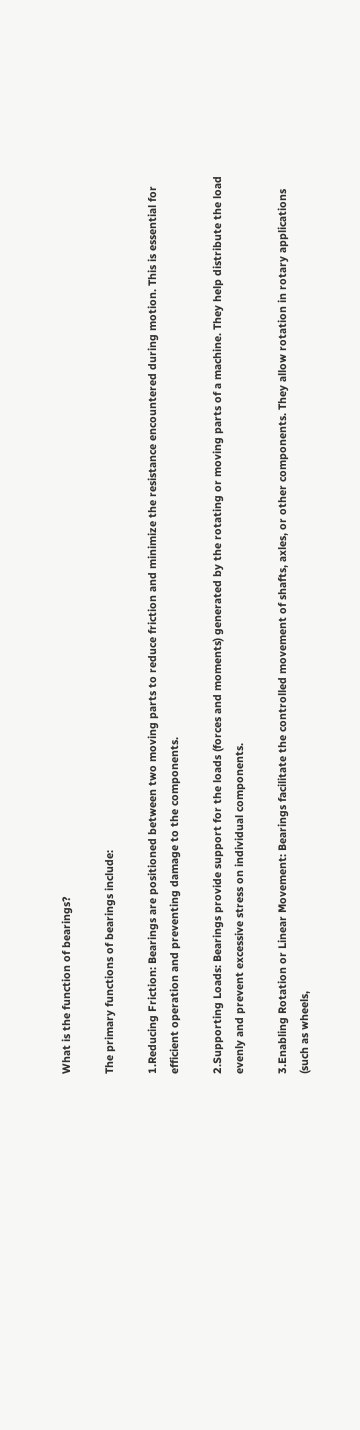What is the function of bearings?

The primary functions of bearings include:

1.Reducing Friction: Bearings are positioned between two moving parts to reduce friction and minimize the resistance encountered during motion. This is essential for efficient operation and preventing damage to the components.

2.Supporting Loads: Bearings provide support for the loads (forces and moments) generated by the rotating or moving parts of a machine. They help distribute the load evenly and prevent excessive stress on individual components.

3.Enabling Rotation or Linear Movement: Bearings facilitate the controlled movement of shafts, axles, or other components. They allow rotation in rotary applications (such as wheels,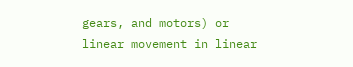gears, and motors) or linear movement in linear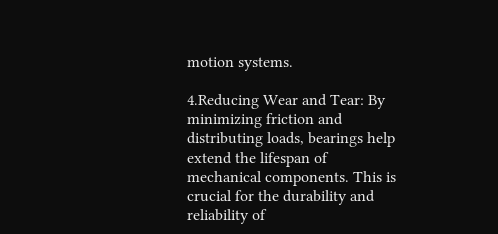motion systems.

4.Reducing Wear and Tear: By minimizing friction and distributing loads, bearings help extend the lifespan of mechanical components. This is crucial for the durability and reliability of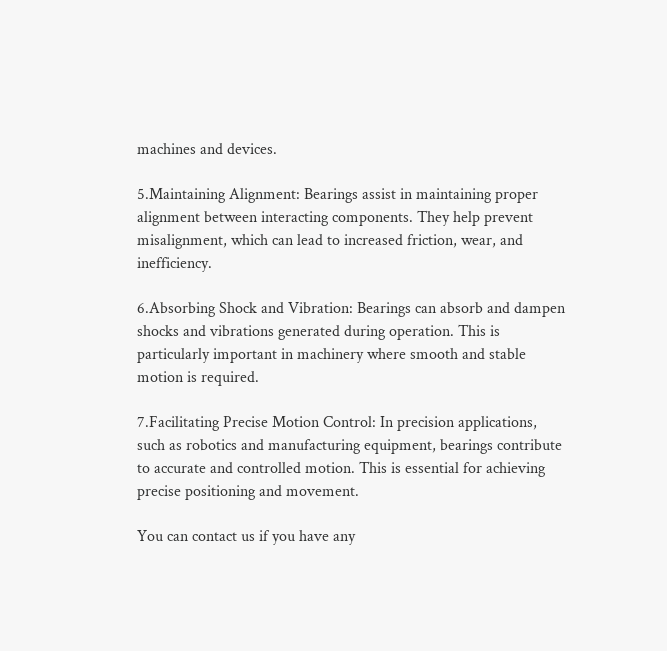machines and devices.

5.Maintaining Alignment: Bearings assist in maintaining proper alignment between interacting components. They help prevent misalignment, which can lead to increased friction, wear, and inefficiency.

6.Absorbing Shock and Vibration: Bearings can absorb and dampen shocks and vibrations generated during operation. This is particularly important in machinery where smooth and stable motion is required.

7.Facilitating Precise Motion Control: In precision applications, such as robotics and manufacturing equipment, bearings contribute to accurate and controlled motion. This is essential for achieving precise positioning and movement.

You can contact us if you have any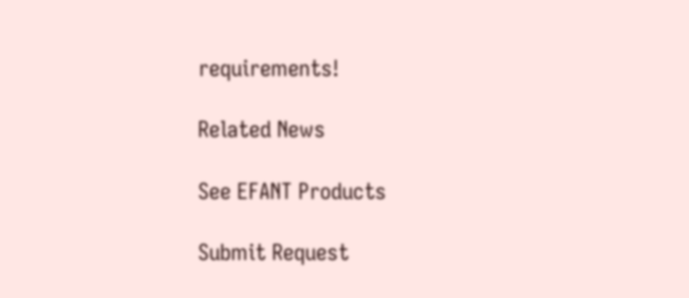requirements!

Related News

See EFANT Products

Submit Request